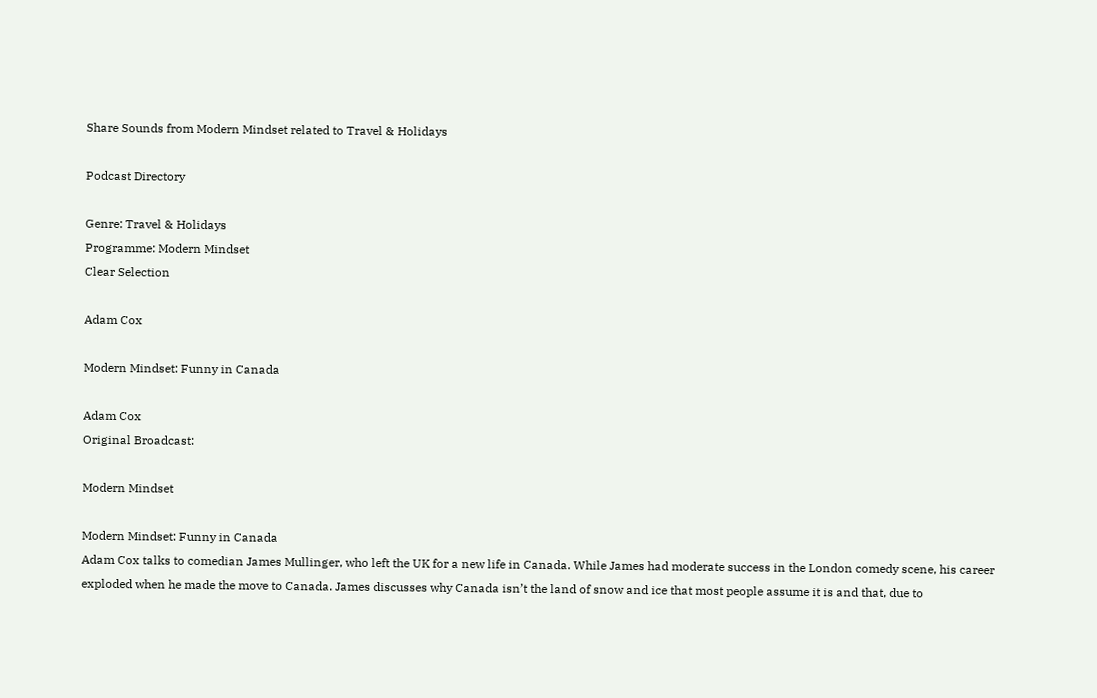Share Sounds from Modern Mindset related to Travel & Holidays

Podcast Directory

Genre: Travel & Holidays
Programme: Modern Mindset
Clear Selection

Adam Cox

Modern Mindset: Funny in Canada

Adam Cox
Original Broadcast:

Modern Mindset

Modern Mindset: Funny in Canada
Adam Cox talks to comedian James Mullinger, who left the UK for a new life in Canada. While James had moderate success in the London comedy scene, his career exploded when he made the move to Canada. James discusses why Canada isn’t the land of snow and ice that most people assume it is and that, due to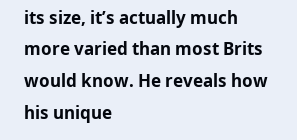its size, it’s actually much more varied than most Brits would know. He reveals how his unique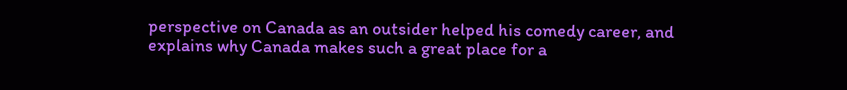perspective on Canada as an outsider helped his comedy career, and explains why Canada makes such a great place for a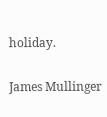holiday.

James Mullinger